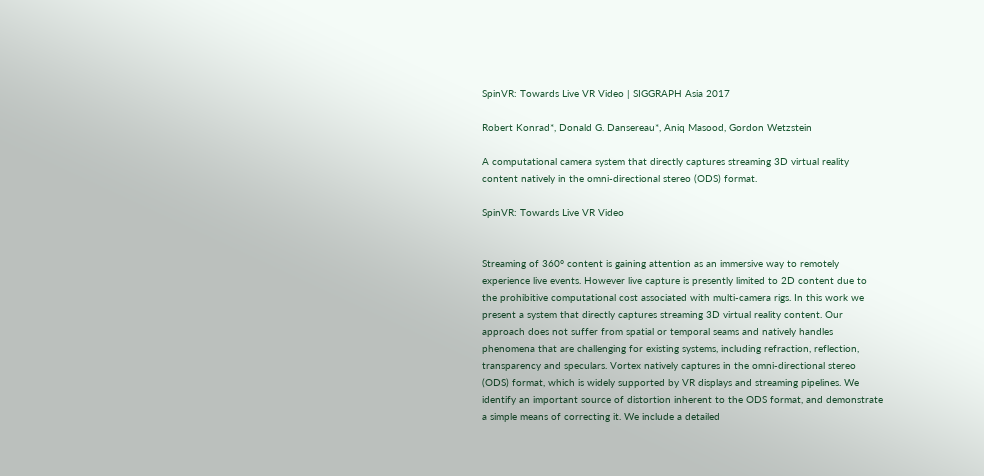SpinVR: Towards Live VR Video | SIGGRAPH Asia 2017

Robert Konrad*, Donald G. Dansereau*, Aniq Masood, Gordon Wetzstein

A computational camera system that directly captures streaming 3D virtual reality content natively in the omni-directional stereo (ODS) format.

SpinVR: Towards Live VR Video


Streaming of 360° content is gaining attention as an immersive way to remotely experience live events. However live capture is presently limited to 2D content due to the prohibitive computational cost associated with multi-camera rigs. In this work we present a system that directly captures streaming 3D virtual reality content. Our approach does not suffer from spatial or temporal seams and natively handles phenomena that are challenging for existing systems, including refraction, reflection, transparency and speculars. Vortex natively captures in the omni-directional stereo (ODS) format, which is widely supported by VR displays and streaming pipelines. We identify an important source of distortion inherent to the ODS format, and demonstrate a simple means of correcting it. We include a detailed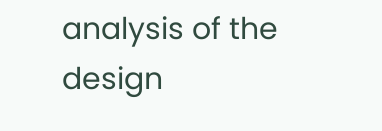analysis of the design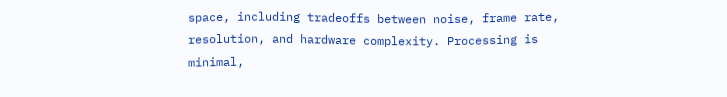space, including tradeoffs between noise, frame rate, resolution, and hardware complexity. Processing is minimal,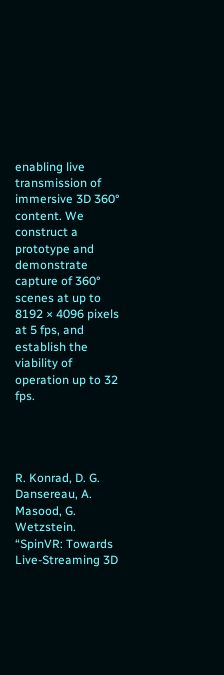enabling live transmission of immersive 3D 360° content. We construct a prototype and demonstrate capture of 360° scenes at up to 8192 × 4096 pixels at 5 fps, and establish the viability of operation up to 32 fps.




R. Konrad, D. G. Dansereau, A. Masood, G. Wetzstein. “SpinVR: Towards Live-Streaming 3D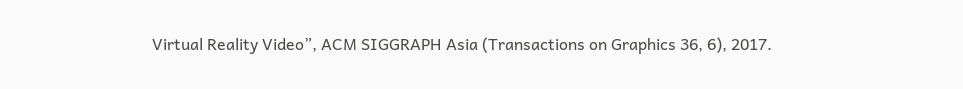Virtual Reality Video”, ACM SIGGRAPH Asia (Transactions on Graphics 36, 6), 2017.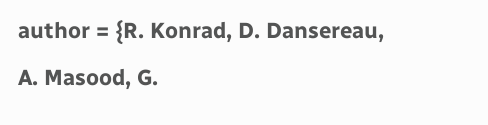author = {R. Konrad, D. Dansereau, A. Masood, G.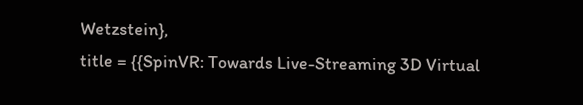Wetzstein},
title = {{SpinVR: Towards Live-Streaming 3D Virtual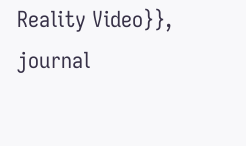Reality Video}},
journal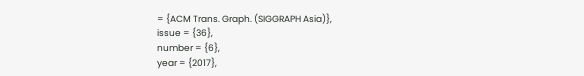= {ACM Trans. Graph. (SIGGRAPH Asia)},
issue = {36},
number = {6},
year = {2017},